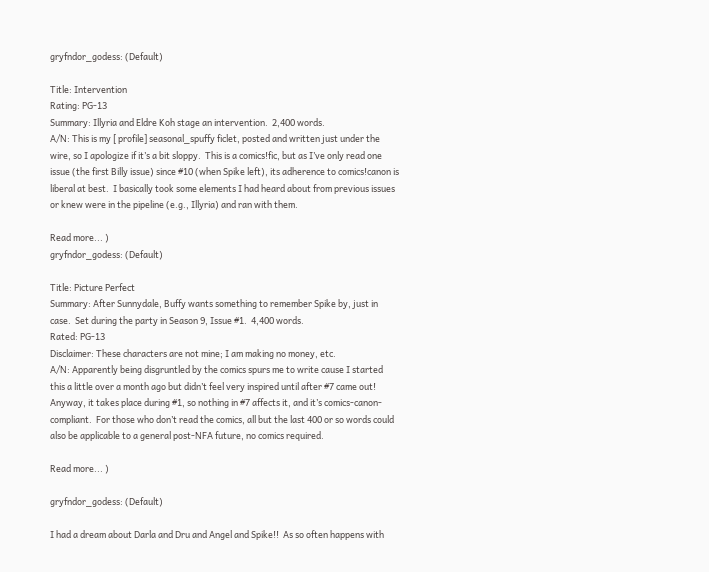gryfndor_godess: (Default)

Title: Intervention
Rating: PG-13
Summary: Illyria and Eldre Koh stage an intervention.  2,400 words.
A/N: This is my [ profile] seasonal_spuffy ficlet, posted and written just under the wire, so I apologize if it’s a bit sloppy.  This is a comics!fic, but as I’ve only read one issue (the first Billy issue) since #10 (when Spike left), its adherence to comics!canon is liberal at best.  I basically took some elements I had heard about from previous issues or knew were in the pipeline (e.g., Illyria) and ran with them.

Read more... )
gryfndor_godess: (Default)

Title: Picture Perfect
Summary: After Sunnydale, Buffy wants something to remember Spike by, just in case.  Set during the party in Season 9, Issue #1.  4,400 words.
Rated: PG-13
Disclaimer: These characters are not mine; I am making no money, etc.
A/N: Apparently being disgruntled by the comics spurs me to write cause I started this a little over a month ago but didn’t feel very inspired until after #7 came out!  Anyway, it takes place during #1, so nothing in #7 affects it, and it’s comics-canon-compliant.  For those who don’t read the comics, all but the last 400 or so words could also be applicable to a general post-NFA future, no comics required.

Read more... )

gryfndor_godess: (Default)

I had a dream about Darla and Dru and Angel and Spike!!  As so often happens with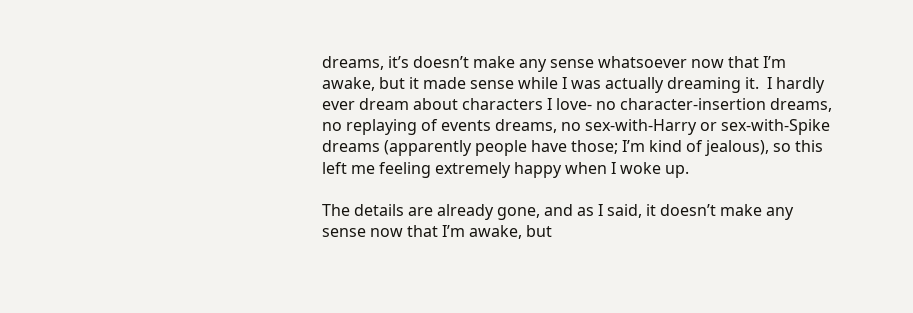dreams, it’s doesn’t make any sense whatsoever now that I’m awake, but it made sense while I was actually dreaming it.  I hardly ever dream about characters I love- no character-insertion dreams, no replaying of events dreams, no sex-with-Harry or sex-with-Spike dreams (apparently people have those; I’m kind of jealous), so this left me feeling extremely happy when I woke up.

The details are already gone, and as I said, it doesn’t make any sense now that I’m awake, but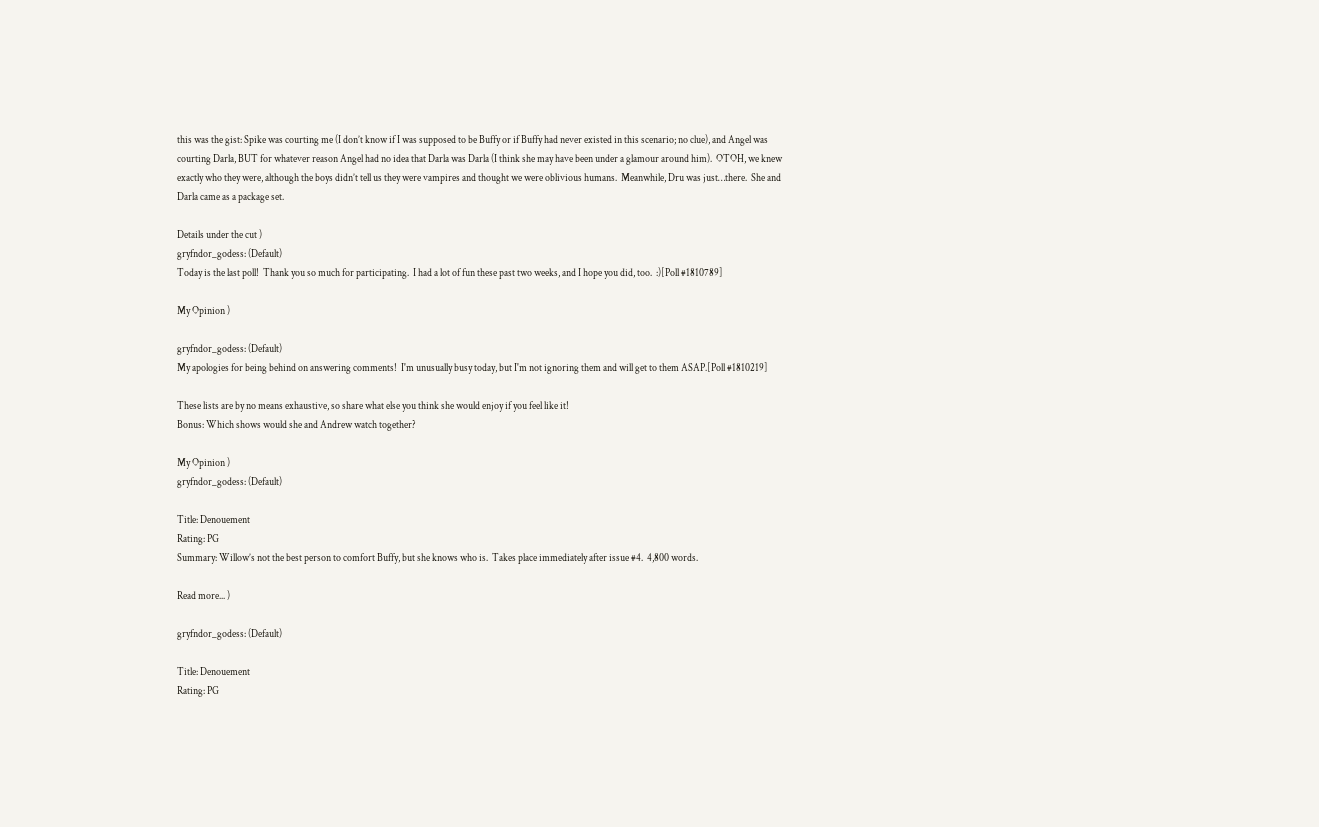this was the gist: Spike was courting me (I don’t know if I was supposed to be Buffy or if Buffy had never existed in this scenario; no clue), and Angel was courting Darla, BUT for whatever reason Angel had no idea that Darla was Darla (I think she may have been under a glamour around him).  OTOH, we knew exactly who they were, although the boys didn’t tell us they were vampires and thought we were oblivious humans.  Meanwhile, Dru was just…there.  She and Darla came as a package set.

Details under the cut )
gryfndor_godess: (Default)
Today is the last poll!  Thank you so much for participating.  I had a lot of fun these past two weeks, and I hope you did, too.  :)[Poll #1810789]

My Opinion )

gryfndor_godess: (Default)
My apologies for being behind on answering comments!  I'm unusually busy today, but I'm not ignoring them and will get to them ASAP.[Poll #1810219]

These lists are by no means exhaustive, so share what else you think she would enjoy if you feel like it!
Bonus: Which shows would she and Andrew watch together?

My Opinion )
gryfndor_godess: (Default)

Title: Denouement
Rating: PG
Summary: Willow’s not the best person to comfort Buffy, but she knows who is.  Takes place immediately after issue #4.  4,800 words.

Read more... )

gryfndor_godess: (Default)

Title: Denouement
Rating: PG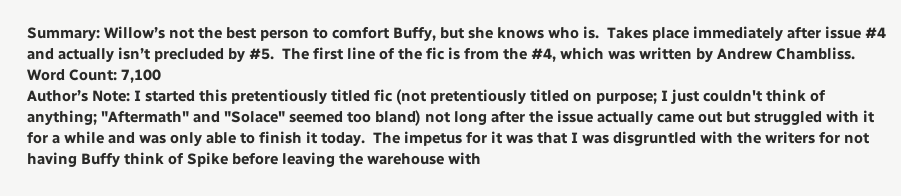Summary: Willow’s not the best person to comfort Buffy, but she knows who is.  Takes place immediately after issue #4 and actually isn’t precluded by #5.  The first line of the fic is from the #4, which was written by Andrew Chambliss.
Word Count: 7,100
Author’s Note: I started this pretentiously titled fic (not pretentiously titled on purpose; I just couldn't think of anything; "Aftermath" and "Solace" seemed too bland) not long after the issue actually came out but struggled with it for a while and was only able to finish it today.  The impetus for it was that I was disgruntled with the writers for not having Buffy think of Spike before leaving the warehouse with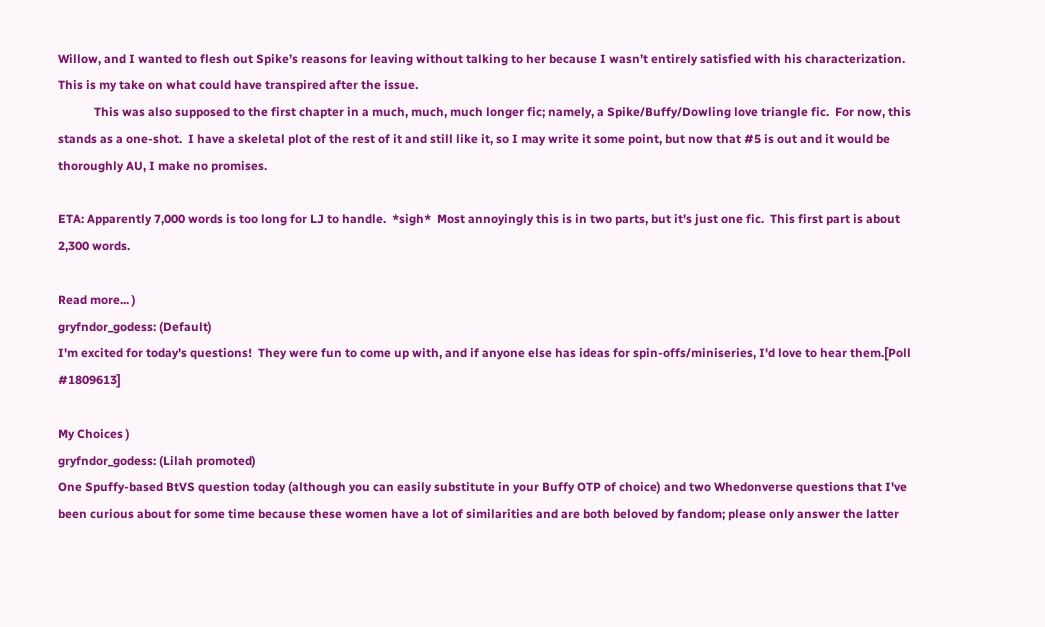Willow, and I wanted to flesh out Spike’s reasons for leaving without talking to her because I wasn’t entirely satisfied with his characterization.  This is my take on what could have transpired after the issue.
            This was also supposed to the first chapter in a much, much, much longer fic; namely, a Spike/Buffy/Dowling love triangle fic.  For now, this stands as a one-shot.  I have a skeletal plot of the rest of it and still like it, so I may write it some point, but now that #5 is out and it would be thoroughly AU, I make no promises.

ETA: Apparently 7,000 words is too long for LJ to handle.  *sigh*  Most annoyingly this is in two parts, but it's just one fic.  This first part is about 2,300 words.

Read more... )
gryfndor_godess: (Default)
I'm excited for today's questions!  They were fun to come up with, and if anyone else has ideas for spin-offs/miniseries, I'd love to hear them.[Poll #1809613]

My Choices )
gryfndor_godess: (Lilah promoted)
One Spuffy-based BtVS question today (although you can easily substitute in your Buffy OTP of choice) and two Whedonverse questions that I've been curious about for some time because these women have a lot of similarities and are both beloved by fandom; please only answer the latter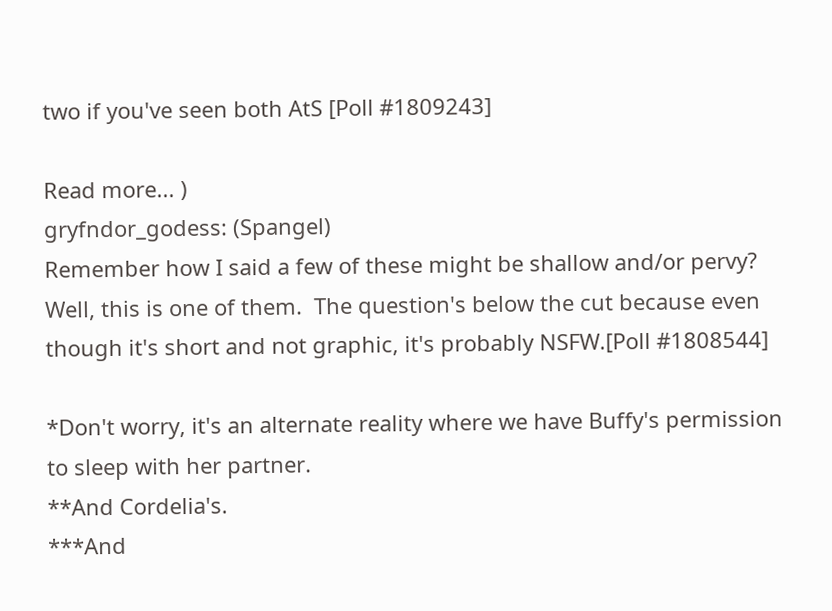two if you've seen both AtS [Poll #1809243]

Read more... )
gryfndor_godess: (Spangel)
Remember how I said a few of these might be shallow and/or pervy?  Well, this is one of them.  The question's below the cut because even though it's short and not graphic, it's probably NSFW.[Poll #1808544]

*Don't worry, it's an alternate reality where we have Buffy's permission to sleep with her partner.
**And Cordelia's.
***And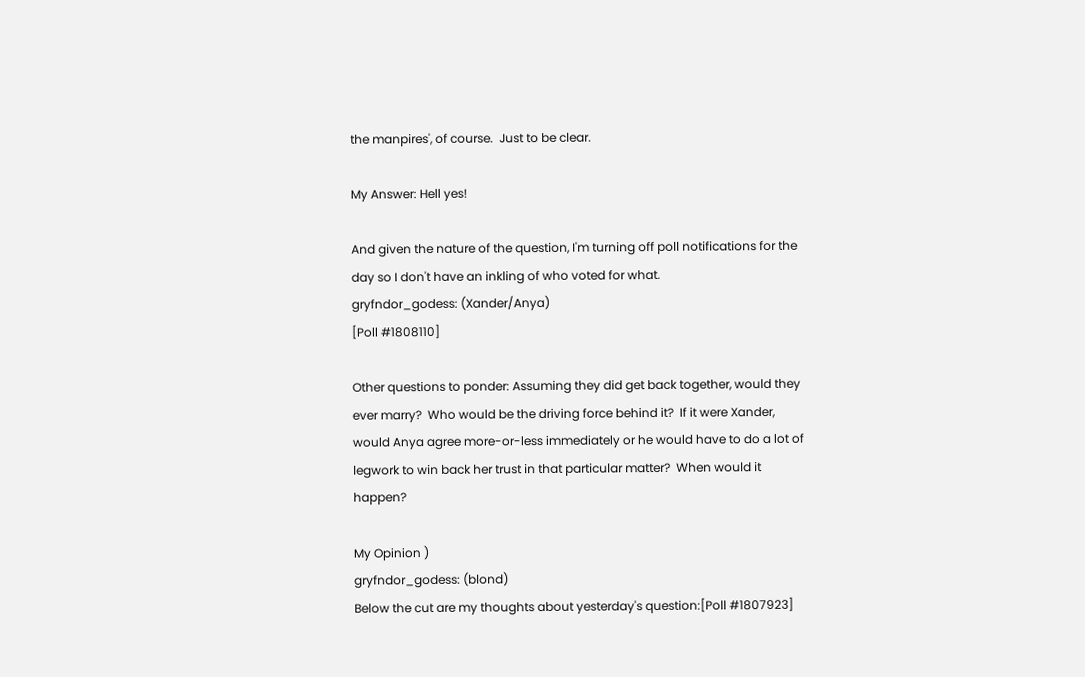the manpires', of course.  Just to be clear.

My Answer: Hell yes!

And given the nature of the question, I'm turning off poll notifications for the day so I don't have an inkling of who voted for what.
gryfndor_godess: (Xander/Anya)
[Poll #1808110]

Other questions to ponder: Assuming they did get back together, would they ever marry?  Who would be the driving force behind it?  If it were Xander, would Anya agree more-or-less immediately or he would have to do a lot of legwork to win back her trust in that particular matter?  When would it happen?

My Opinion )
gryfndor_godess: (blond)
Below the cut are my thoughts about yesterday's question:[Poll #1807923]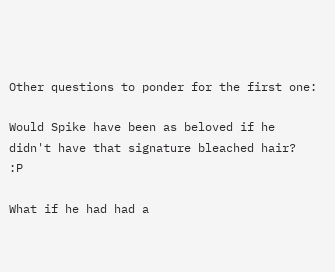Other questions to ponder for the first one:

Would Spike have been as beloved if he didn't have that signature bleached hair?  :P

What if he had had a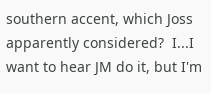southern accent, which Joss apparently considered?  I...I want to hear JM do it, but I'm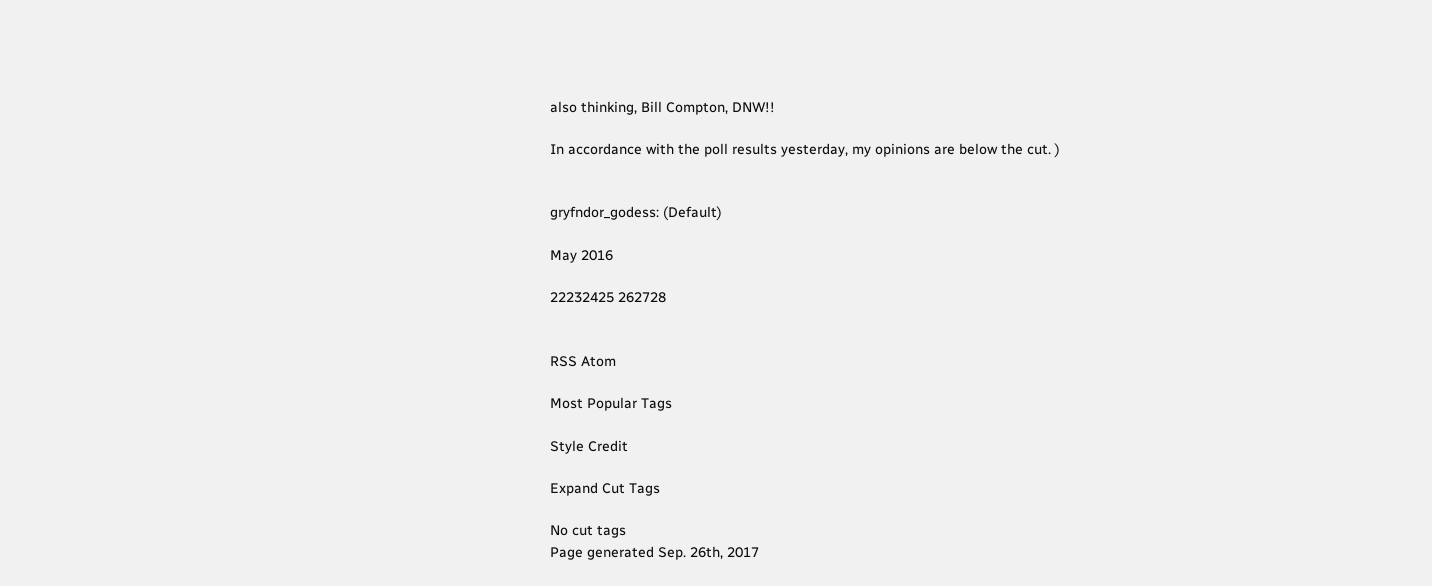also thinking, Bill Compton, DNW!!

In accordance with the poll results yesterday, my opinions are below the cut. )


gryfndor_godess: (Default)

May 2016

22232425 262728


RSS Atom

Most Popular Tags

Style Credit

Expand Cut Tags

No cut tags
Page generated Sep. 26th, 2017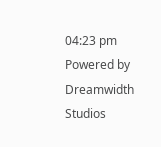04:23 pm
Powered by Dreamwidth Studios